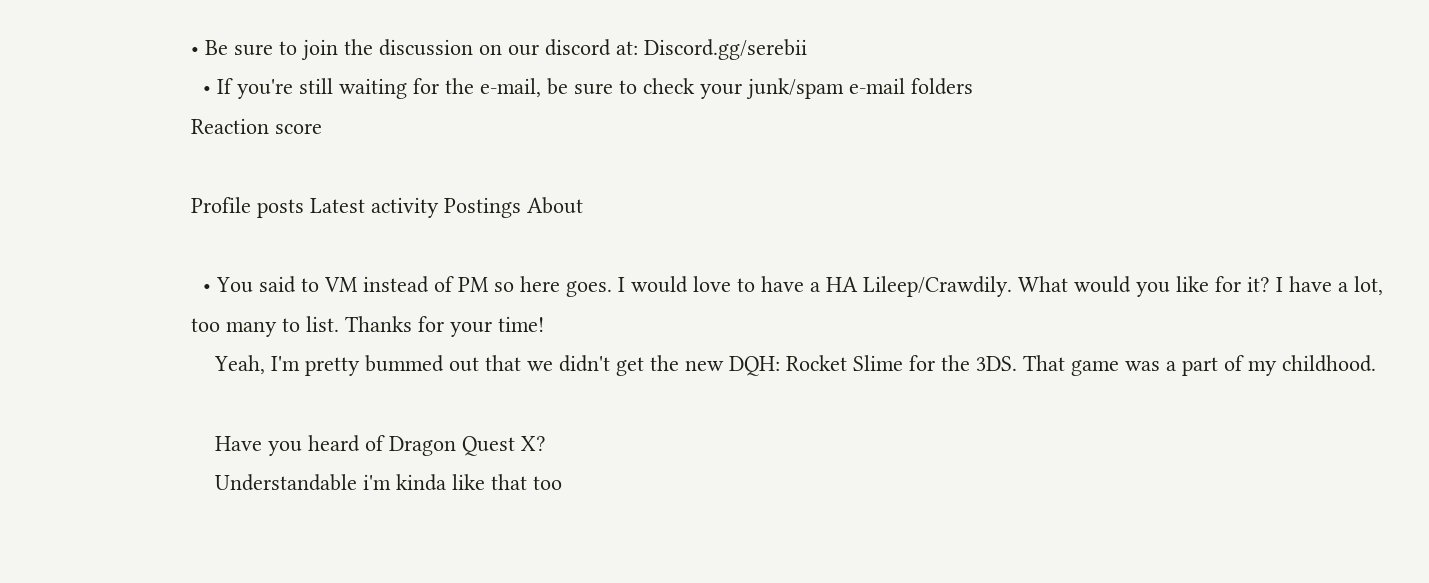• Be sure to join the discussion on our discord at: Discord.gg/serebii
  • If you're still waiting for the e-mail, be sure to check your junk/spam e-mail folders
Reaction score

Profile posts Latest activity Postings About

  • You said to VM instead of PM so here goes. I would love to have a HA Lileep/Crawdily. What would you like for it? I have a lot, too many to list. Thanks for your time!
    Yeah, I'm pretty bummed out that we didn't get the new DQH: Rocket Slime for the 3DS. That game was a part of my childhood.

    Have you heard of Dragon Quest X?
    Understandable i'm kinda like that too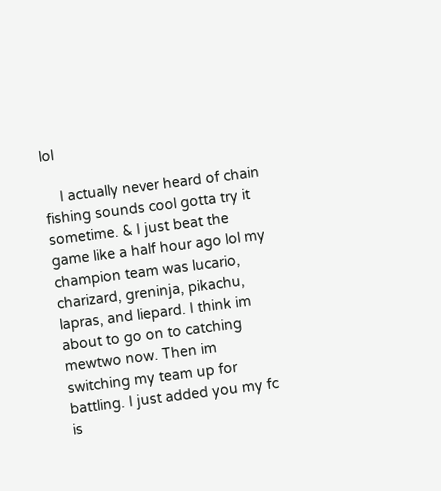lol

    I actually never heard of chain fishing sounds cool gotta try it sometime. & I just beat the game like a half hour ago lol my champion team was lucario, charizard, greninja, pikachu, lapras, and liepard. I think im about to go on to catching mewtwo now. Then im switching my team up for battling. I just added you my fc is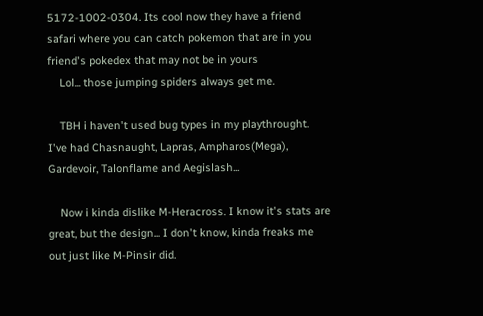5172-1002-0304. Its cool now they have a friend safari where you can catch pokemon that are in you friend's pokedex that may not be in yours
    Lol... those jumping spiders always get me.

    TBH i haven't used bug types in my playthrought. I've had Chasnaught, Lapras, Ampharos(Mega), Gardevoir, Talonflame and Aegislash...

    Now i kinda dislike M-Heracross. I know it's stats are great, but the design... I don't know, kinda freaks me out just like M-Pinsir did.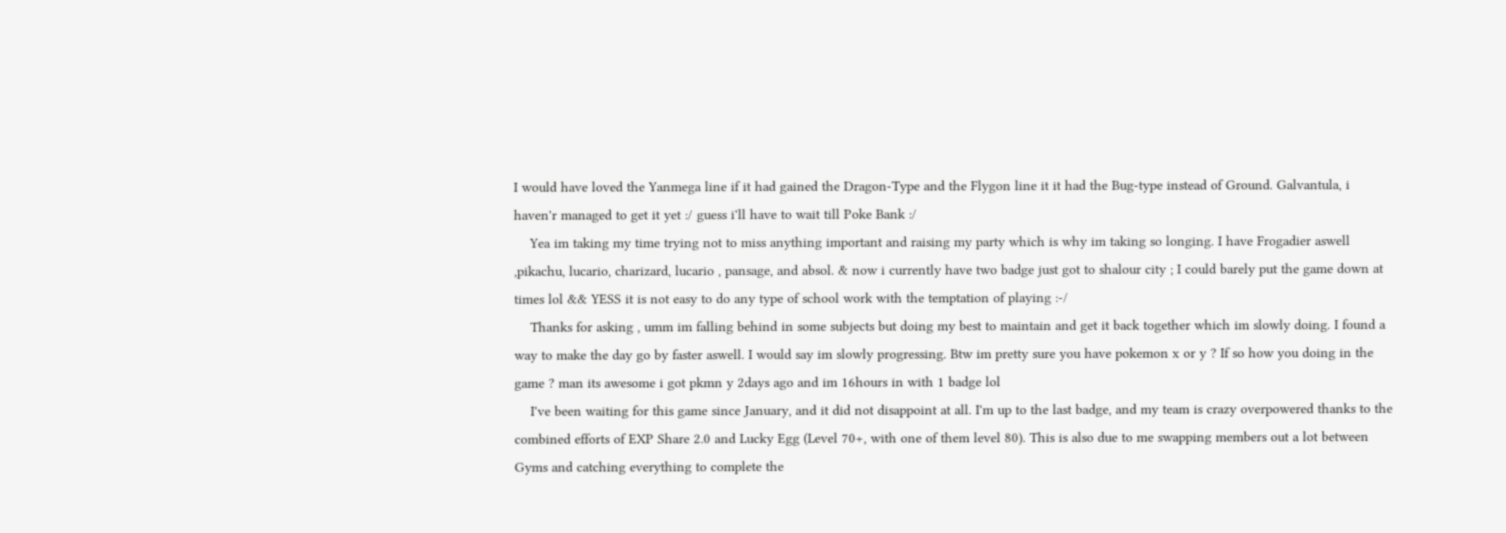I would have loved the Yanmega line if it had gained the Dragon-Type and the Flygon line it it had the Bug-type instead of Ground. Galvantula, i haven'r managed to get it yet :/ guess i'll have to wait till Poke Bank :/
    Yea im taking my time trying not to miss anything important and raising my party which is why im taking so longing. I have Frogadier aswell ,pikachu, lucario, charizard, lucario , pansage, and absol. & now i currently have two badge just got to shalour city ; I could barely put the game down at times lol && YESS it is not easy to do any type of school work with the temptation of playing :-/
    Thanks for asking , umm im falling behind in some subjects but doing my best to maintain and get it back together which im slowly doing. I found a way to make the day go by faster aswell. I would say im slowly progressing. Btw im pretty sure you have pokemon x or y ? If so how you doing in the game ? man its awesome i got pkmn y 2days ago and im 16hours in with 1 badge lol
    I've been waiting for this game since January, and it did not disappoint at all. I'm up to the last badge, and my team is crazy overpowered thanks to the combined efforts of EXP Share 2.0 and Lucky Egg (Level 70+, with one of them level 80). This is also due to me swapping members out a lot between Gyms and catching everything to complete the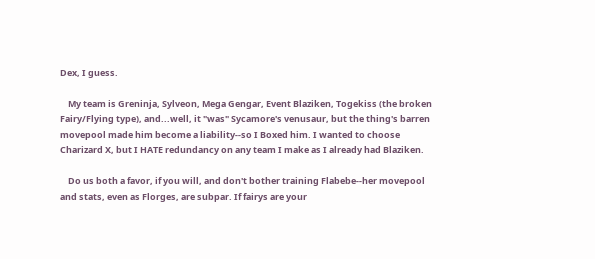Dex, I guess.

    My team is Greninja, Sylveon, Mega Gengar, Event Blaziken, Togekiss (the broken Fairy/Flying type), and...well, it "was" Sycamore's venusaur, but the thing's barren movepool made him become a liability--so I Boxed him. I wanted to choose Charizard X, but I HATE redundancy on any team I make as I already had Blaziken.

    Do us both a favor, if you will, and don't bother training Flabebe--her movepool and stats, even as Florges, are subpar. If fairys are your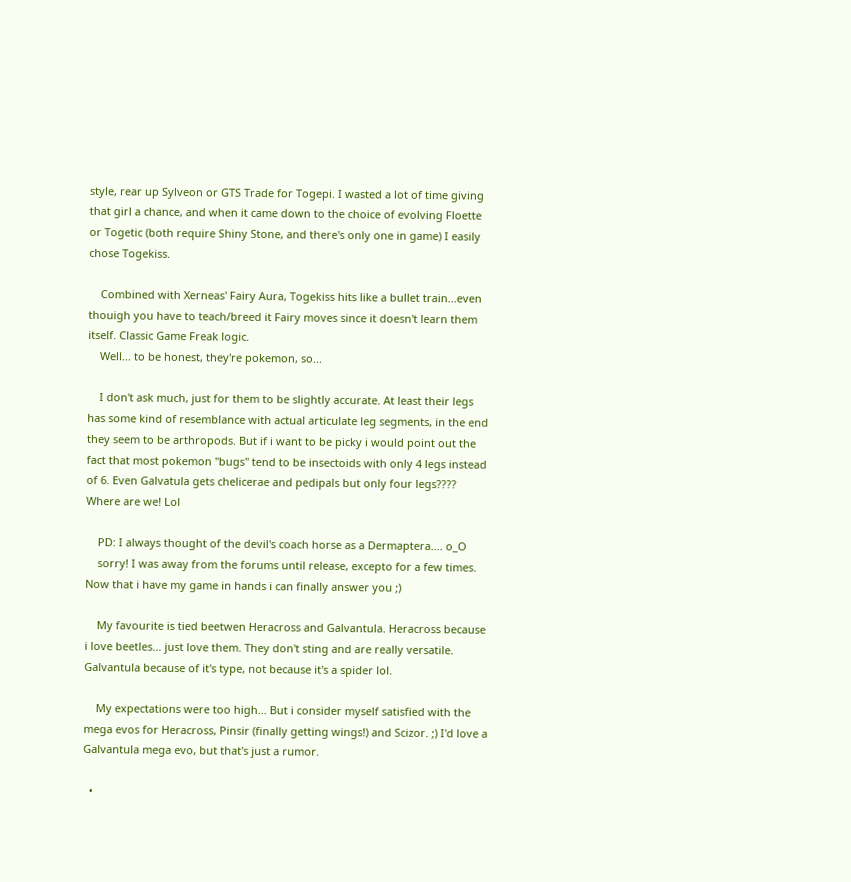style, rear up Sylveon or GTS Trade for Togepi. I wasted a lot of time giving that girl a chance, and when it came down to the choice of evolving Floette or Togetic (both require Shiny Stone, and there's only one in game) I easily chose Togekiss.

    Combined with Xerneas' Fairy Aura, Togekiss hits like a bullet train...even thouigh you have to teach/breed it Fairy moves since it doesn't learn them itself. Classic Game Freak logic.
    Well... to be honest, they're pokemon, so...

    I don't ask much, just for them to be slightly accurate. At least their legs has some kind of resemblance with actual articulate leg segments, in the end they seem to be arthropods. But if i want to be picky i would point out the fact that most pokemon "bugs" tend to be insectoids with only 4 legs instead of 6. Even Galvatula gets chelicerae and pedipals but only four legs???? Where are we! Lol

    PD: I always thought of the devil's coach horse as a Dermaptera.... o_O
    sorry! I was away from the forums until release, excepto for a few times. Now that i have my game in hands i can finally answer you ;)

    My favourite is tied beetwen Heracross and Galvantula. Heracross because i love beetles... just love them. They don't sting and are really versatile. Galvantula because of it's type, not because it's a spider lol.

    My expectations were too high... But i consider myself satisfied with the mega evos for Heracross, Pinsir (finally getting wings!) and Scizor. ;) I'd love a Galvantula mega evo, but that's just a rumor.

  •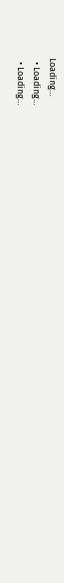Loading…
  • Loading…
  • Loading…